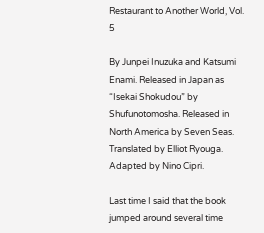Restaurant to Another World, Vol. 5

By Junpei Inuzuka and Katsumi Enami. Released in Japan as “Isekai Shokudou” by Shufunotomosha. Released in North America by Seven Seas. Translated by Elliot Ryouga. Adapted by Nino Cipri.

Last time I said that the book jumped around several time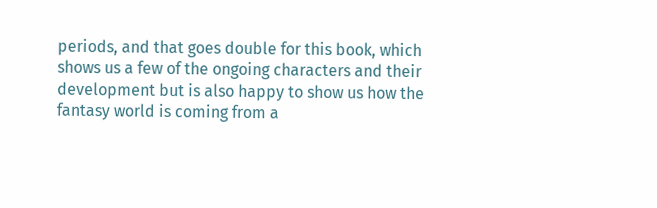periods, and that goes double for this book, which shows us a few of the ongoing characters and their development but is also happy to show us how the fantasy world is coming from a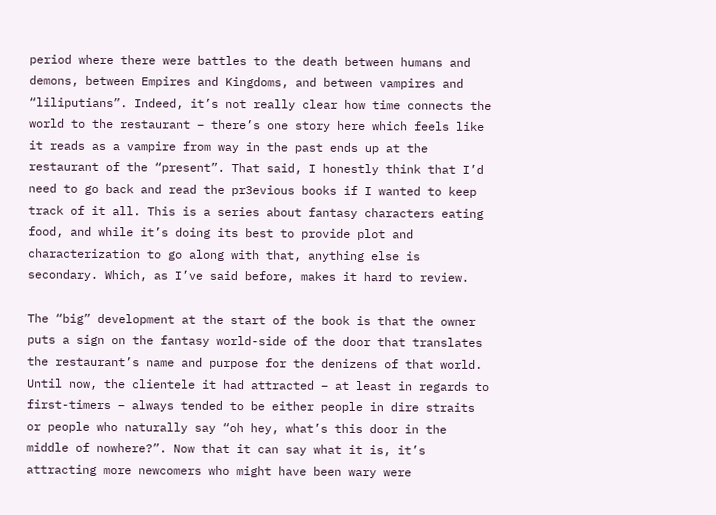period where there were battles to the death between humans and demons, between Empires and Kingdoms, and between vampires and “liliputians”. Indeed, it’s not really clear how time connects the world to the restaurant – there’s one story here which feels like it reads as a vampire from way in the past ends up at the restaurant of the “present”. That said, I honestly think that I’d need to go back and read the pr3evious books if I wanted to keep track of it all. This is a series about fantasy characters eating food, and while it’s doing its best to provide plot and characterization to go along with that, anything else is secondary. Which, as I’ve said before, makes it hard to review.

The “big” development at the start of the book is that the owner puts a sign on the fantasy world-side of the door that translates the restaurant’s name and purpose for the denizens of that world. Until now, the clientele it had attracted – at least in regards to first-timers – always tended to be either people in dire straits or people who naturally say “oh hey, what’s this door in the middle of nowhere?”. Now that it can say what it is, it’s attracting more newcomers who might have been wary were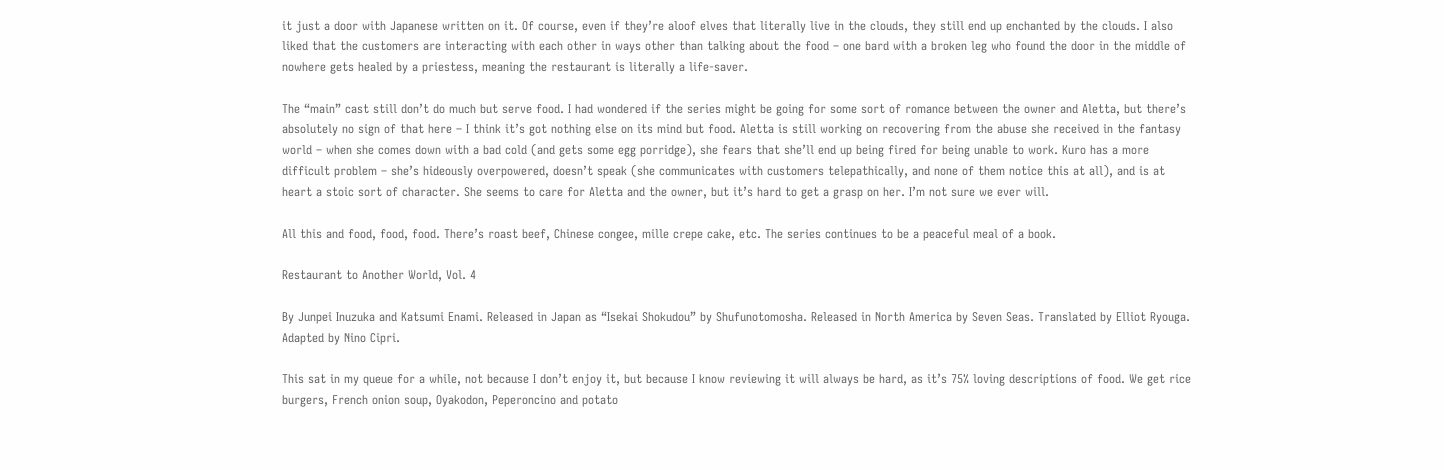it just a door with Japanese written on it. Of course, even if they’re aloof elves that literally live in the clouds, they still end up enchanted by the clouds. I also liked that the customers are interacting with each other in ways other than talking about the food – one bard with a broken leg who found the door in the middle of nowhere gets healed by a priestess, meaning the restaurant is literally a life-saver.

The “main” cast still don’t do much but serve food. I had wondered if the series might be going for some sort of romance between the owner and Aletta, but there’s absolutely no sign of that here – I think it’s got nothing else on its mind but food. Aletta is still working on recovering from the abuse she received in the fantasy world – when she comes down with a bad cold (and gets some egg porridge), she fears that she’ll end up being fired for being unable to work. Kuro has a more difficult problem – she’s hideously overpowered, doesn’t speak (she communicates with customers telepathically, and none of them notice this at all), and is at heart a stoic sort of character. She seems to care for Aletta and the owner, but it’s hard to get a grasp on her. I’m not sure we ever will.

All this and food, food, food. There’s roast beef, Chinese congee, mille crepe cake, etc. The series continues to be a peaceful meal of a book.

Restaurant to Another World, Vol. 4

By Junpei Inuzuka and Katsumi Enami. Released in Japan as “Isekai Shokudou” by Shufunotomosha. Released in North America by Seven Seas. Translated by Elliot Ryouga. Adapted by Nino Cipri.

This sat in my queue for a while, not because I don’t enjoy it, but because I know reviewing it will always be hard, as it’s 75% loving descriptions of food. We get rice burgers, French onion soup, Oyakodon, Peperoncino and potato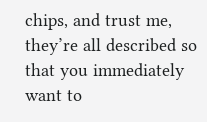chips, and trust me, they’re all described so that you immediately want to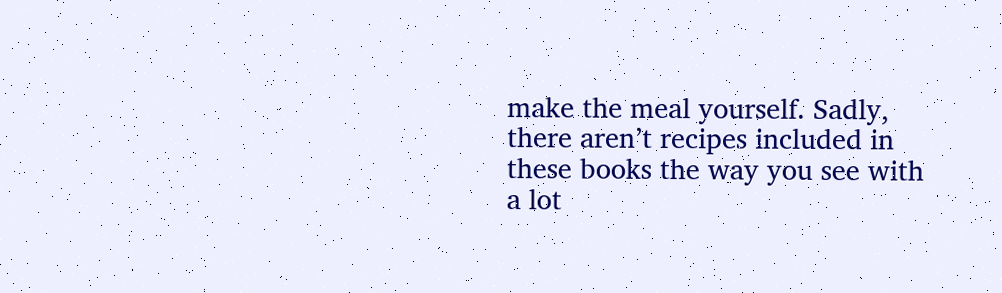make the meal yourself. Sadly, there aren’t recipes included in these books the way you see with a lot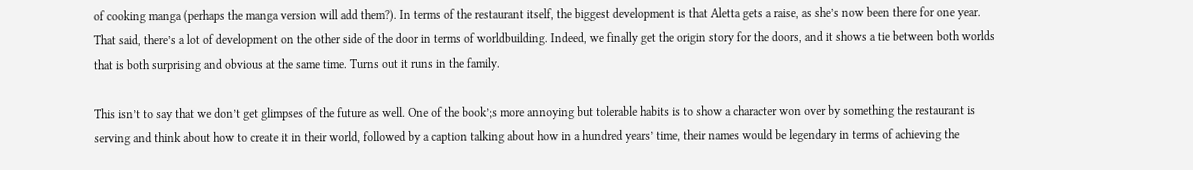of cooking manga (perhaps the manga version will add them?). In terms of the restaurant itself, the biggest development is that Aletta gets a raise, as she’s now been there for one year. That said, there’s a lot of development on the other side of the door in terms of worldbuilding. Indeed, we finally get the origin story for the doors, and it shows a tie between both worlds that is both surprising and obvious at the same time. Turns out it runs in the family.

This isn’t to say that we don’t get glimpses of the future as well. One of the book’;s more annoying but tolerable habits is to show a character won over by something the restaurant is serving and think about how to create it in their world, followed by a caption talking about how in a hundred years’ time, their names would be legendary in terms of achieving the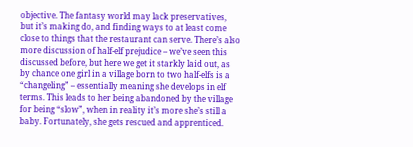objective. The fantasy world may lack preservatives, but it’s making do, and finding ways to at least come close to things that the restaurant can serve. There’s also more discussion of half-elf prejudice – we’ve seen this discussed before, but here we get it starkly laid out, as by chance one girl in a village born to two half-elfs is a “changeling” – essentially meaning she develops in elf terms. This leads to her being abandoned by the village for being “slow”, when in reality it’s more she’s still a baby. Fortunately, she gets rescued and apprenticed.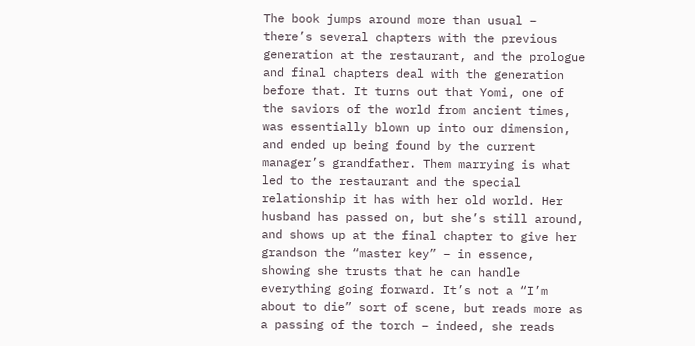The book jumps around more than usual – there’s several chapters with the previous generation at the restaurant, and the prologue and final chapters deal with the generation before that. It turns out that Yomi, one of the saviors of the world from ancient times, was essentially blown up into our dimension, and ended up being found by the current manager’s grandfather. Them marrying is what led to the restaurant and the special relationship it has with her old world. Her husband has passed on, but she’s still around, and shows up at the final chapter to give her grandson the “master key” – in essence, showing she trusts that he can handle everything going forward. It’s not a “I’m about to die” sort of scene, but reads more as a passing of the torch – indeed, she reads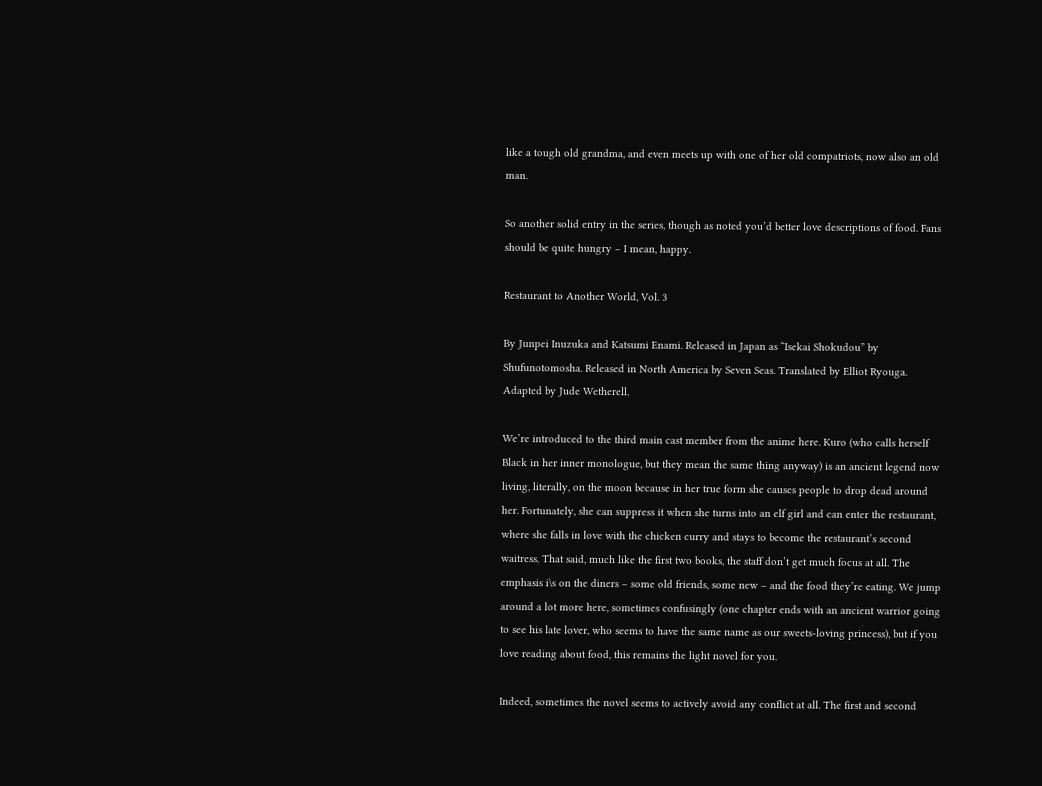like a tough old grandma, and even meets up with one of her old compatriots, now also an old man.

So another solid entry in the series, though as noted you’d better love descriptions of food. Fans should be quite hungry – I mean, happy.

Restaurant to Another World, Vol. 3

By Junpei Inuzuka and Katsumi Enami. Released in Japan as “Isekai Shokudou” by Shufunotomosha. Released in North America by Seven Seas. Translated by Elliot Ryouga. Adapted by Jude Wetherell.

We’re introduced to the third main cast member from the anime here. Kuro (who calls herself Black in her inner monologue, but they mean the same thing anyway) is an ancient legend now living, literally, on the moon because in her true form she causes people to drop dead around her. Fortunately, she can suppress it when she turns into an elf girl and can enter the restaurant, where she falls in love with the chicken curry and stays to become the restaurant’s second waitress. That said, much like the first two books, the staff don’t get much focus at all. The emphasis i\s on the diners – some old friends, some new – and the food they’re eating. We jump around a lot more here, sometimes confusingly (one chapter ends with an ancient warrior going to see his late lover, who seems to have the same name as our sweets-loving princess), but if you love reading about food, this remains the light novel for you.

Indeed, sometimes the novel seems to actively avoid any conflict at all. The first and second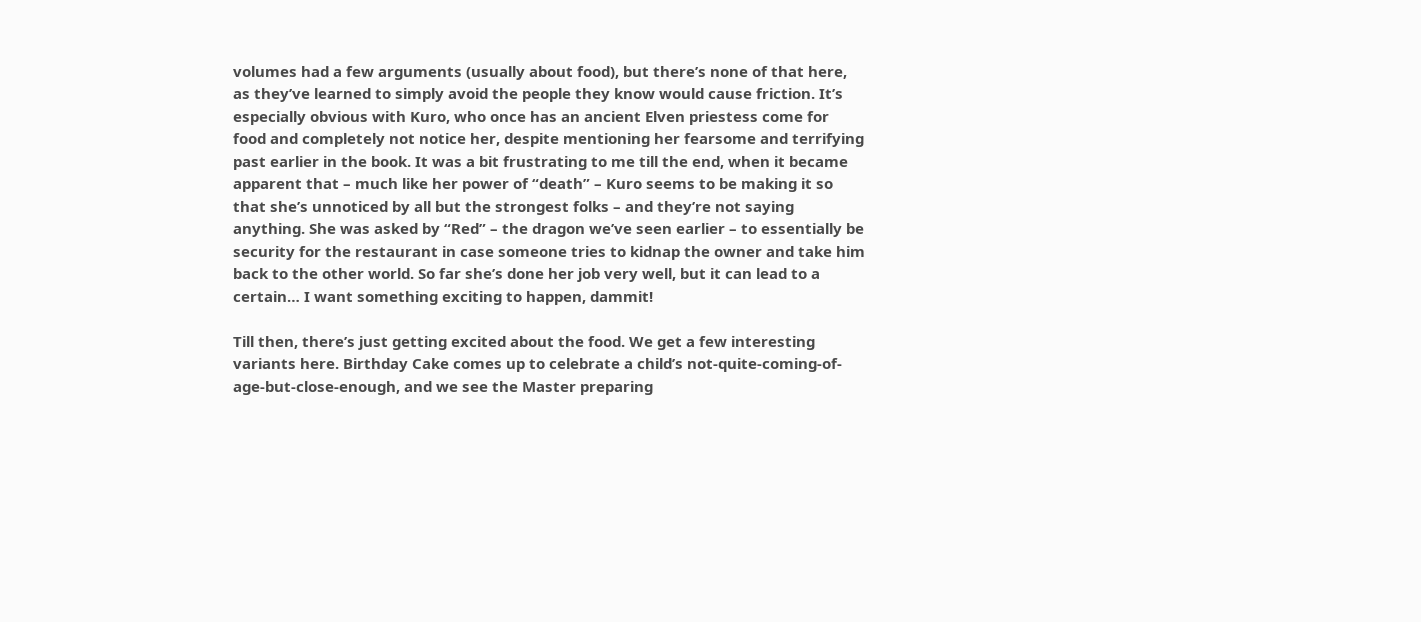volumes had a few arguments (usually about food), but there’s none of that here, as they’ve learned to simply avoid the people they know would cause friction. It’s especially obvious with Kuro, who once has an ancient Elven priestess come for food and completely not notice her, despite mentioning her fearsome and terrifying past earlier in the book. It was a bit frustrating to me till the end, when it became apparent that – much like her power of “death” – Kuro seems to be making it so that she’s unnoticed by all but the strongest folks – and they’re not saying anything. She was asked by “Red” – the dragon we’ve seen earlier – to essentially be security for the restaurant in case someone tries to kidnap the owner and take him back to the other world. So far she’s done her job very well, but it can lead to a certain… I want something exciting to happen, dammit!

Till then, there’s just getting excited about the food. We get a few interesting variants here. Birthday Cake comes up to celebrate a child’s not-quite-coming-of-age-but-close-enough, and we see the Master preparing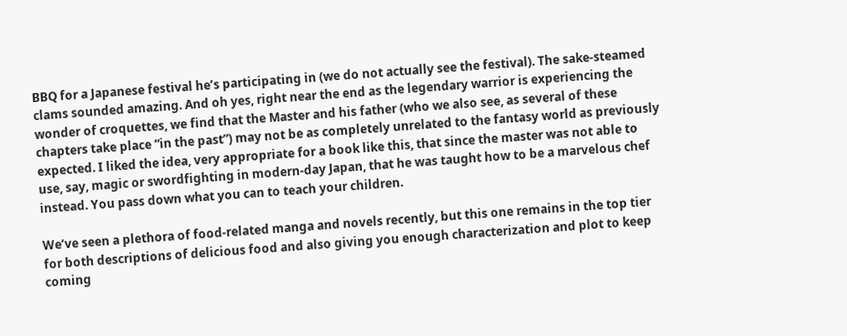BBQ for a Japanese festival he’s participating in (we do not actually see the festival). The sake-steamed clams sounded amazing. And oh yes, right near the end as the legendary warrior is experiencing the wonder of croquettes, we find that the Master and his father (who we also see, as several of these chapters take place “in the past”) may not be as completely unrelated to the fantasy world as previously expected. I liked the idea, very appropriate for a book like this, that since the master was not able to use, say, magic or swordfighting in modern-day Japan, that he was taught how to be a marvelous chef instead. You pass down what you can to teach your children.

We’ve seen a plethora of food-related manga and novels recently, but this one remains in the top tier for both descriptions of delicious food and also giving you enough characterization and plot to keep coming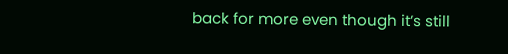back for more even though it’s still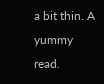a bit thin. A yummy read.